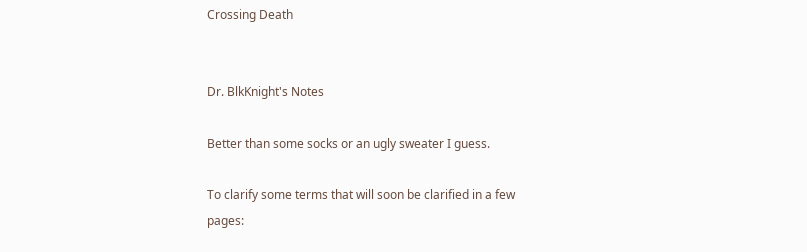Crossing Death


Dr. BlkKnight's Notes

Better than some socks or an ugly sweater I guess.

To clarify some terms that will soon be clarified in a few pages: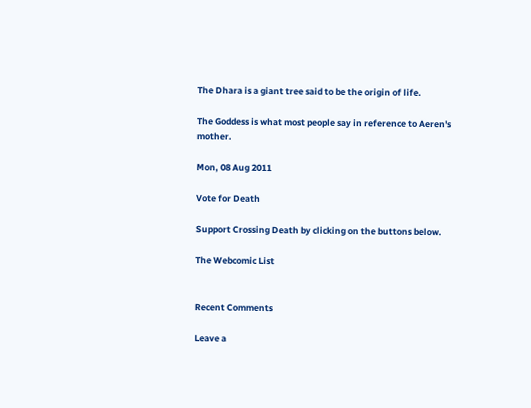The Dhara is a giant tree said to be the origin of life.

The Goddess is what most people say in reference to Aeren's mother.

Mon, 08 Aug 2011

Vote for Death

Support Crossing Death by clicking on the buttons below.

The Webcomic List


Recent Comments

Leave a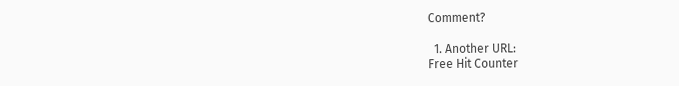Comment?

  1. Another URL:
Free Hit Counter